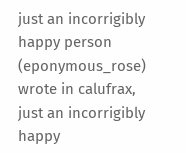just an incorrigibly happy person (eponymous_rose) wrote in calufrax,
just an incorrigibly happy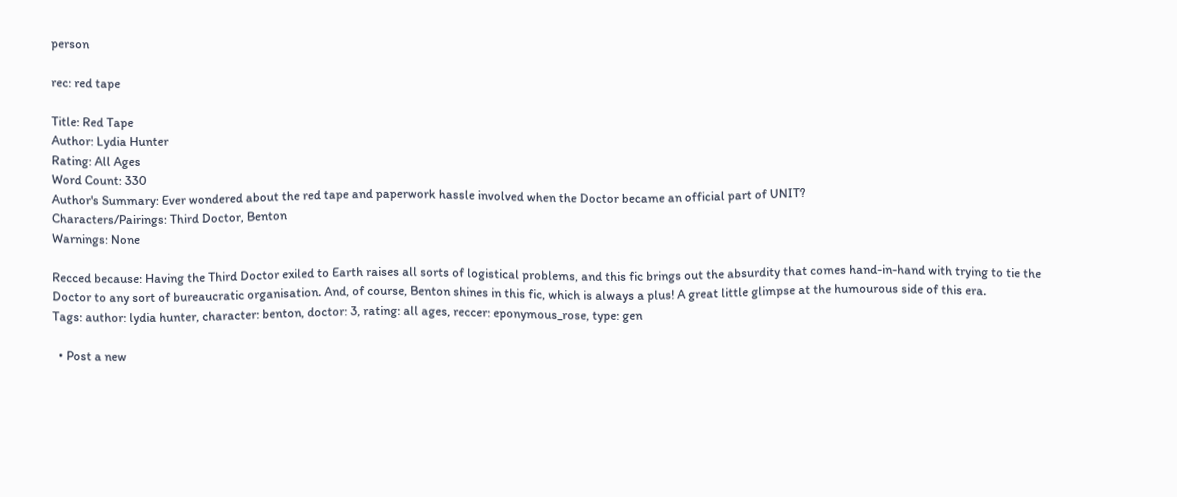person

rec: red tape

Title: Red Tape
Author: Lydia Hunter
Rating: All Ages
Word Count: 330
Author's Summary: Ever wondered about the red tape and paperwork hassle involved when the Doctor became an official part of UNIT?
Characters/Pairings: Third Doctor, Benton
Warnings: None

Recced because: Having the Third Doctor exiled to Earth raises all sorts of logistical problems, and this fic brings out the absurdity that comes hand-in-hand with trying to tie the Doctor to any sort of bureaucratic organisation. And, of course, Benton shines in this fic, which is always a plus! A great little glimpse at the humourous side of this era.
Tags: author: lydia hunter, character: benton, doctor: 3, rating: all ages, reccer: eponymous_rose, type: gen

  • Post a new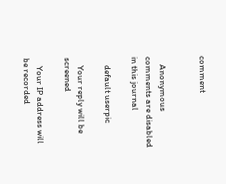comment


    Anonymous comments are disabled in this journal

    default userpic

    Your reply will be screened

    Your IP address will be recorded